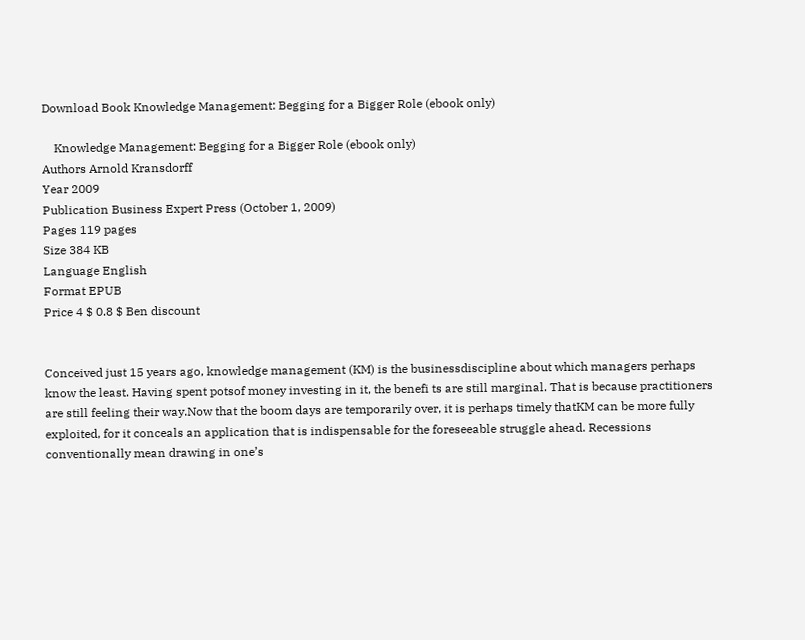Download Book Knowledge Management: Begging for a Bigger Role (ebook only)

    Knowledge Management: Begging for a Bigger Role (ebook only)
Authors Arnold Kransdorff
Year 2009
Publication Business Expert Press (October 1, 2009)
Pages 119 pages
Size 384 KB
Language English
Format EPUB
Price 4 $ 0.8 $ Ben discount


Conceived just 15 years ago, knowledge management (KM) is the businessdiscipline about which managers perhaps know the least. Having spent potsof money investing in it, the benefi ts are still marginal. That is because practitioners are still feeling their way.Now that the boom days are temporarily over, it is perhaps timely thatKM can be more fully exploited, for it conceals an application that is indispensable for the foreseeable struggle ahead. Recessions conventionally mean drawing in one’s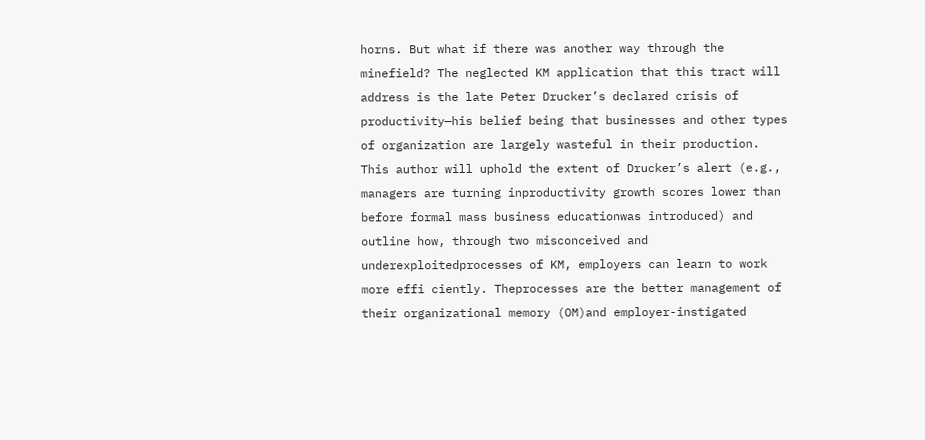horns. But what if there was another way through the minefield? The neglected KM application that this tract will address is the late Peter Drucker’s declared crisis of productivity—his belief being that businesses and other types of organization are largely wasteful in their production. This author will uphold the extent of Drucker’s alert (e.g., managers are turning inproductivity growth scores lower than before formal mass business educationwas introduced) and outline how, through two misconceived and underexploitedprocesses of KM, employers can learn to work more effi ciently. Theprocesses are the better management of their organizational memory (OM)and employer-instigated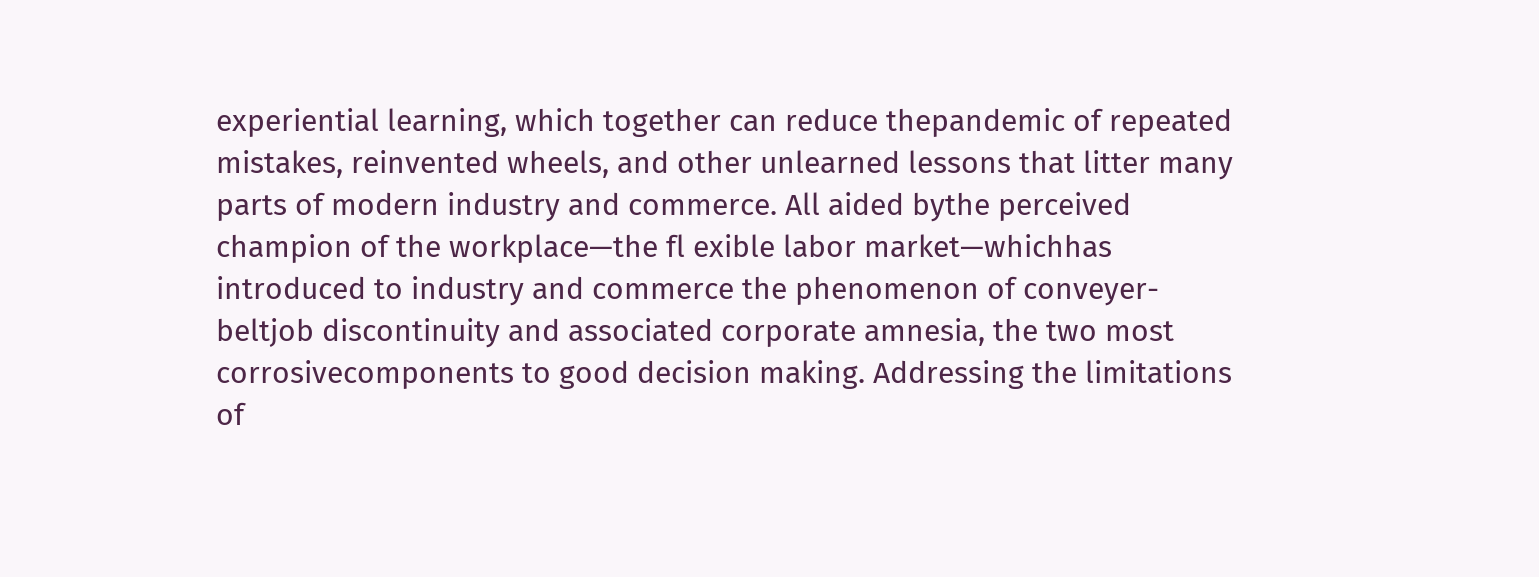experiential learning, which together can reduce thepandemic of repeated mistakes, reinvented wheels, and other unlearned lessons that litter many parts of modern industry and commerce. All aided bythe perceived champion of the workplace—the fl exible labor market—whichhas introduced to industry and commerce the phenomenon of conveyer-beltjob discontinuity and associated corporate amnesia, the two most corrosivecomponents to good decision making. Addressing the limitations of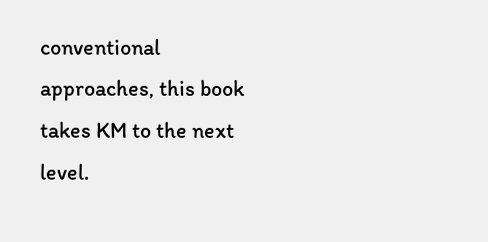conventional approaches, this book takes KM to the next level.